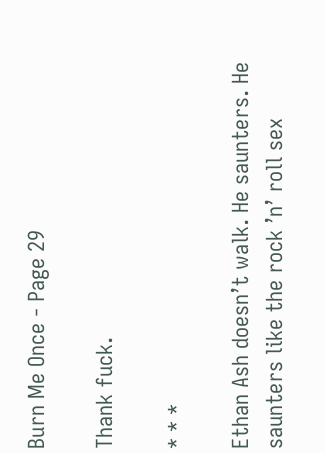Burn Me Once - Page 29

Thank fuck.

* * *

Ethan Ash doesn’t walk. He saunters. He saunters like the rock ’n’ roll sex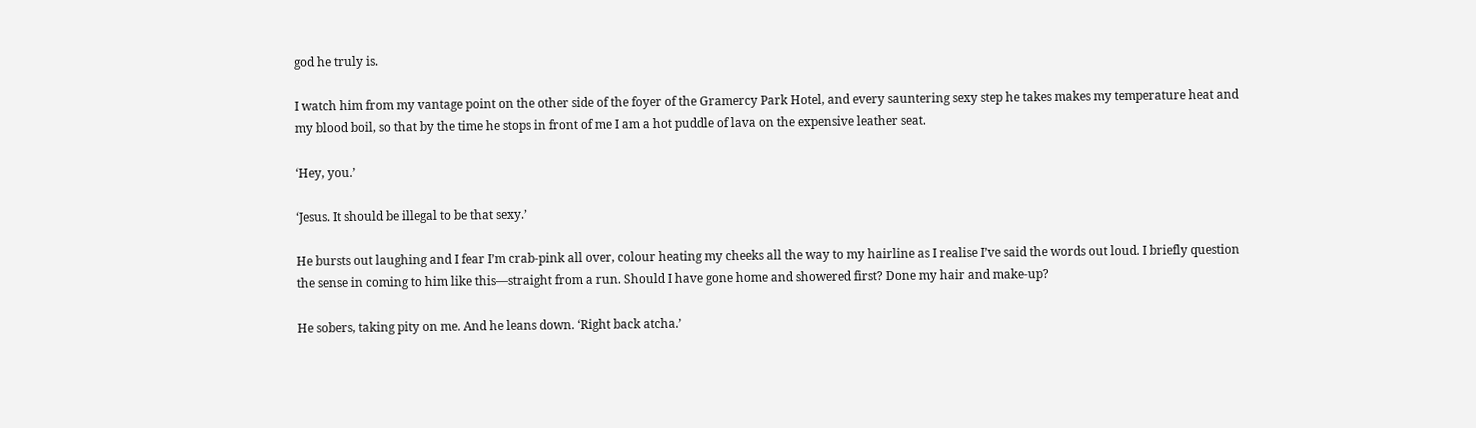god he truly is.

I watch him from my vantage point on the other side of the foyer of the Gramercy Park Hotel, and every sauntering sexy step he takes makes my temperature heat and my blood boil, so that by the time he stops in front of me I am a hot puddle of lava on the expensive leather seat.

‘Hey, you.’

‘Jesus. It should be illegal to be that sexy.’

He bursts out laughing and I fear I’m crab-pink all over, colour heating my cheeks all the way to my hairline as I realise I’ve said the words out loud. I briefly question the sense in coming to him like this—straight from a run. Should I have gone home and showered first? Done my hair and make-up?

He sobers, taking pity on me. And he leans down. ‘Right back atcha.’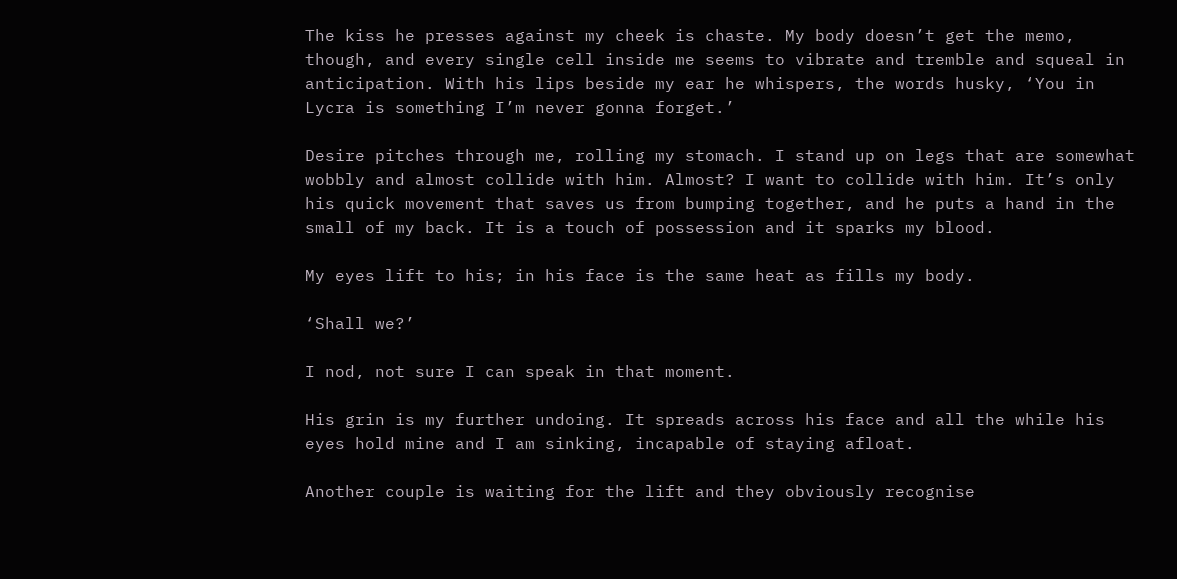The kiss he presses against my cheek is chaste. My body doesn’t get the memo, though, and every single cell inside me seems to vibrate and tremble and squeal in anticipation. With his lips beside my ear he whispers, the words husky, ‘You in Lycra is something I’m never gonna forget.’

Desire pitches through me, rolling my stomach. I stand up on legs that are somewhat wobbly and almost collide with him. Almost? I want to collide with him. It’s only his quick movement that saves us from bumping together, and he puts a hand in the small of my back. It is a touch of possession and it sparks my blood.

My eyes lift to his; in his face is the same heat as fills my body.

‘Shall we?’

I nod, not sure I can speak in that moment.

His grin is my further undoing. It spreads across his face and all the while his eyes hold mine and I am sinking, incapable of staying afloat.

Another couple is waiting for the lift and they obviously recognise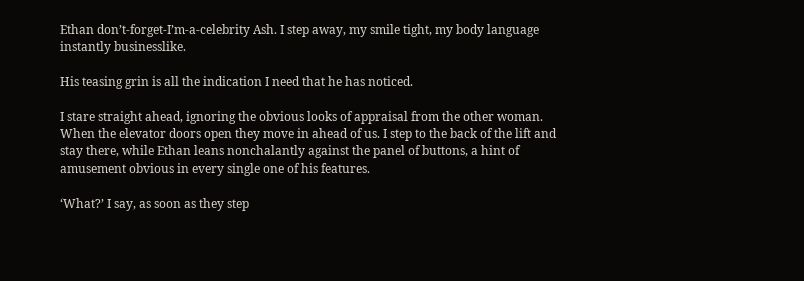Ethan don’t-forget-I’m-a-celebrity Ash. I step away, my smile tight, my body language instantly businesslike.

His teasing grin is all the indication I need that he has noticed.

I stare straight ahead, ignoring the obvious looks of appraisal from the other woman. When the elevator doors open they move in ahead of us. I step to the back of the lift and stay there, while Ethan leans nonchalantly against the panel of buttons, a hint of amusement obvious in every single one of his features.

‘What?’ I say, as soon as they step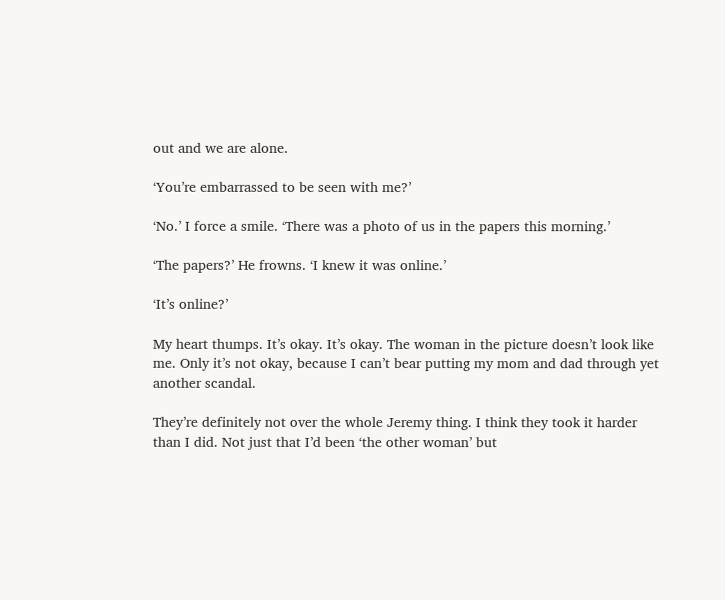out and we are alone.

‘You’re embarrassed to be seen with me?’

‘No.’ I force a smile. ‘There was a photo of us in the papers this morning.’

‘The papers?’ He frowns. ‘I knew it was online.’

‘It’s online?’

My heart thumps. It’s okay. It’s okay. The woman in the picture doesn’t look like me. Only it’s not okay, because I can’t bear putting my mom and dad through yet another scandal.

They’re definitely not over the whole Jeremy thing. I think they took it harder than I did. Not just that I’d been ‘the other woman’ but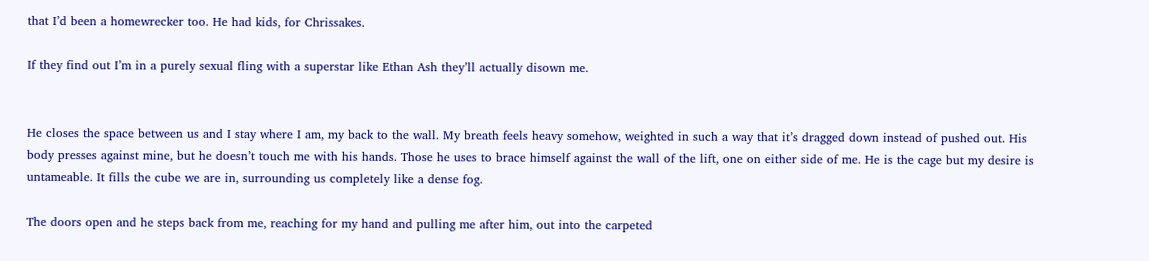that I’d been a homewrecker too. He had kids, for Chrissakes.

If they find out I’m in a purely sexual fling with a superstar like Ethan Ash they’ll actually disown me.


He closes the space between us and I stay where I am, my back to the wall. My breath feels heavy somehow, weighted in such a way that it’s dragged down instead of pushed out. His body presses against mine, but he doesn’t touch me with his hands. Those he uses to brace himself against the wall of the lift, one on either side of me. He is the cage but my desire is untameable. It fills the cube we are in, surrounding us completely like a dense fog.

The doors open and he steps back from me, reaching for my hand and pulling me after him, out into the carpeted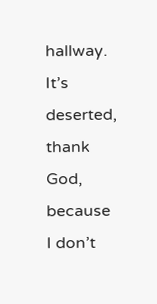hallway. It’s deserted, thank God, because I don’t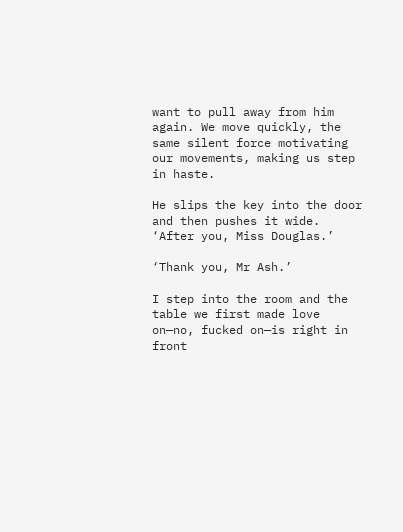want to pull away from him again. We move quickly, the same silent force motivating our movements, making us step in haste.

He slips the key into the door and then pushes it wide. ‘After you, Miss Douglas.’

‘Thank you, Mr Ash.’

I step into the room and the table we first made love on—no, fucked on—is right in front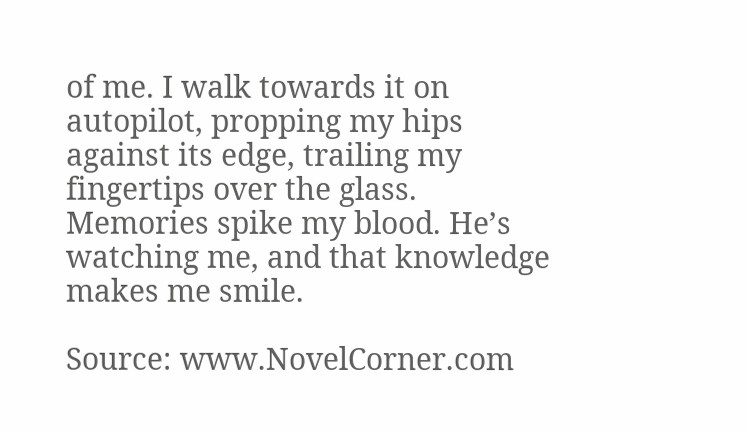of me. I walk towards it on autopilot, propping my hips against its edge, trailing my fingertips over the glass. Memories spike my blood. He’s watching me, and that knowledge makes me smile.

Source: www.NovelCorner.com